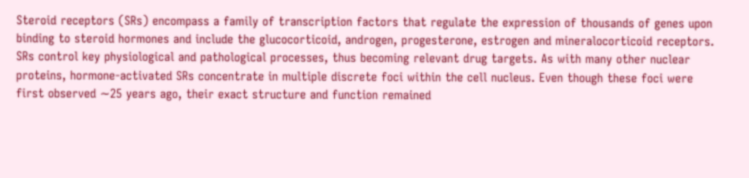Steroid receptors (SRs) encompass a family of transcription factors that regulate the expression of thousands of genes upon binding to steroid hormones and include the glucocorticoid, androgen, progesterone, estrogen and mineralocorticoid receptors. SRs control key physiological and pathological processes, thus becoming relevant drug targets. As with many other nuclear proteins, hormone-activated SRs concentrate in multiple discrete foci within the cell nucleus. Even though these foci were first observed ∼25 years ago, their exact structure and function remained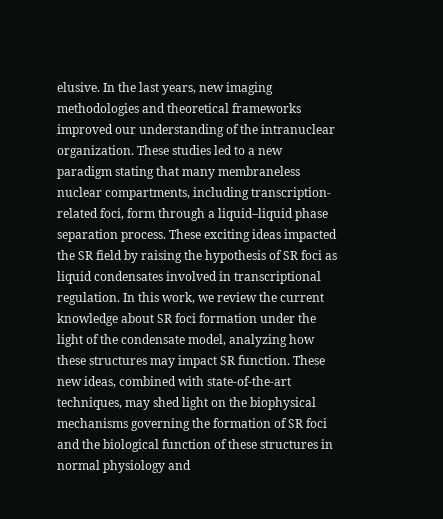elusive. In the last years, new imaging methodologies and theoretical frameworks improved our understanding of the intranuclear organization. These studies led to a new paradigm stating that many membraneless nuclear compartments, including transcription-related foci, form through a liquid–liquid phase separation process. These exciting ideas impacted the SR field by raising the hypothesis of SR foci as liquid condensates involved in transcriptional regulation. In this work, we review the current knowledge about SR foci formation under the light of the condensate model, analyzing how these structures may impact SR function. These new ideas, combined with state-of-the-art techniques, may shed light on the biophysical mechanisms governing the formation of SR foci and the biological function of these structures in normal physiology and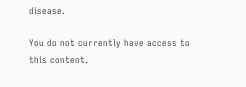disease.

You do not currently have access to this content.